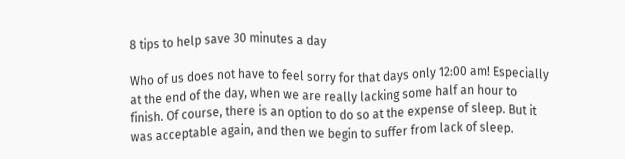8 tips to help save 30 minutes a day

Who of us does not have to feel sorry for that days only 12:00 am! Especially at the end of the day, when we are really lacking some half an hour to finish. Of course, there is an option to do so at the expense of sleep. But it was acceptable again, and then we begin to suffer from lack of sleep.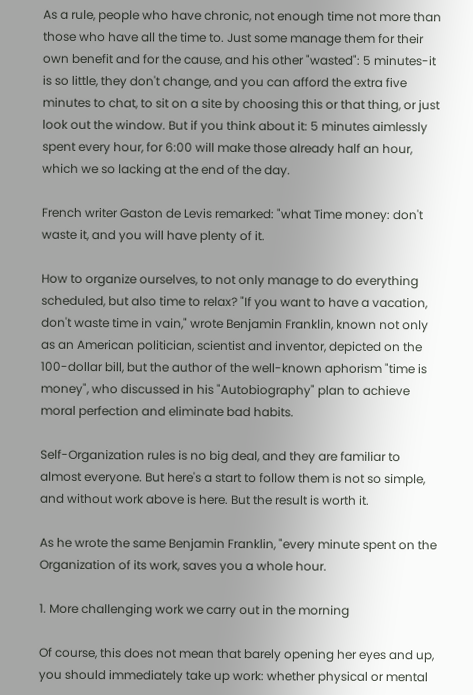As a rule, people who have chronic, not enough time not more than those who have all the time to. Just some manage them for their own benefit and for the cause, and his other "wasted": 5 minutes-it is so little, they don't change, and you can afford the extra five minutes to chat, to sit on a site by choosing this or that thing, or just look out the window. But if you think about it: 5 minutes aimlessly spent every hour, for 6:00 will make those already half an hour, which we so lacking at the end of the day.

French writer Gaston de Levis remarked: "what Time money: don't waste it, and you will have plenty of it.

How to organize ourselves, to not only manage to do everything scheduled, but also time to relax? "If you want to have a vacation, don't waste time in vain," wrote Benjamin Franklin, known not only as an American politician, scientist and inventor, depicted on the 100-dollar bill, but the author of the well-known aphorism "time is money", who discussed in his "Autobiography" plan to achieve moral perfection and eliminate bad habits.

Self-Organization rules is no big deal, and they are familiar to almost everyone. But here's a start to follow them is not so simple, and without work above is here. But the result is worth it.

As he wrote the same Benjamin Franklin, "every minute spent on the Organization of its work, saves you a whole hour.

1. More challenging work we carry out in the morning

Of course, this does not mean that barely opening her eyes and up, you should immediately take up work: whether physical or mental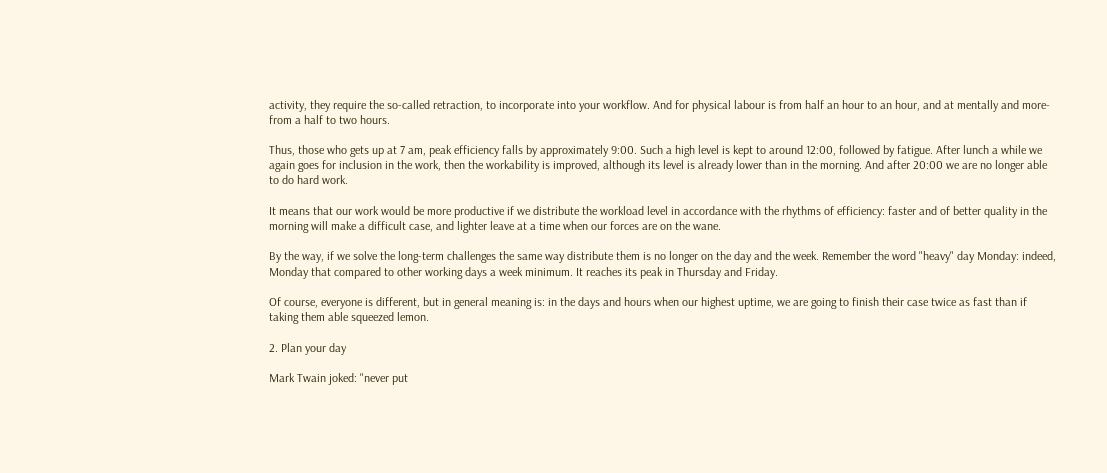activity, they require the so-called retraction, to incorporate into your workflow. And for physical labour is from half an hour to an hour, and at mentally and more-from a half to two hours.

Thus, those who gets up at 7 am, peak efficiency falls by approximately 9:00. Such a high level is kept to around 12:00, followed by fatigue. After lunch a while we again goes for inclusion in the work, then the workability is improved, although its level is already lower than in the morning. And after 20:00 we are no longer able to do hard work.

It means that our work would be more productive if we distribute the workload level in accordance with the rhythms of efficiency: faster and of better quality in the morning will make a difficult case, and lighter leave at a time when our forces are on the wane.

By the way, if we solve the long-term challenges the same way distribute them is no longer on the day and the week. Remember the word "heavy" day Monday: indeed, Monday that compared to other working days a week minimum. It reaches its peak in Thursday and Friday.

Of course, everyone is different, but in general meaning is: in the days and hours when our highest uptime, we are going to finish their case twice as fast than if taking them able squeezed lemon.

2. Plan your day

Mark Twain joked: "never put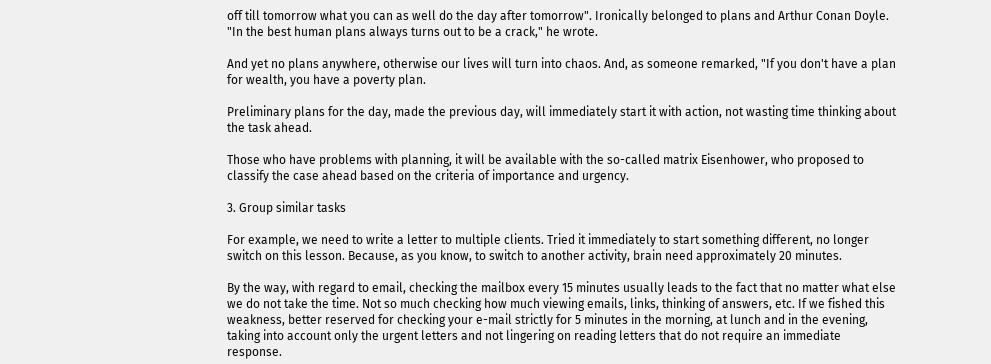off till tomorrow what you can as well do the day after tomorrow". Ironically belonged to plans and Arthur Conan Doyle. "In the best human plans always turns out to be a crack," he wrote.

And yet no plans anywhere, otherwise our lives will turn into chaos. And, as someone remarked, "If you don't have a plan for wealth, you have a poverty plan.

Preliminary plans for the day, made the previous day, will immediately start it with action, not wasting time thinking about the task ahead.

Those who have problems with planning, it will be available with the so-called matrix Eisenhower, who proposed to classify the case ahead based on the criteria of importance and urgency.

3. Group similar tasks

For example, we need to write a letter to multiple clients. Tried it immediately to start something different, no longer switch on this lesson. Because, as you know, to switch to another activity, brain need approximately 20 minutes.

By the way, with regard to email, checking the mailbox every 15 minutes usually leads to the fact that no matter what else we do not take the time. Not so much checking how much viewing emails, links, thinking of answers, etc. If we fished this weakness, better reserved for checking your e-mail strictly for 5 minutes in the morning, at lunch and in the evening, taking into account only the urgent letters and not lingering on reading letters that do not require an immediate response.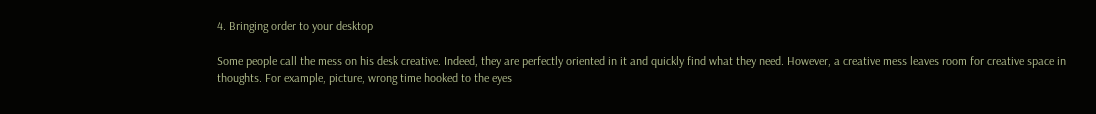4. Bringing order to your desktop

Some people call the mess on his desk creative. Indeed, they are perfectly oriented in it and quickly find what they need. However, a creative mess leaves room for creative space in thoughts. For example, picture, wrong time hooked to the eyes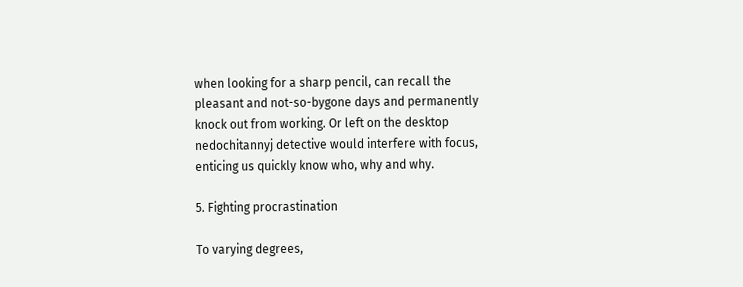when looking for a sharp pencil, can recall the pleasant and not-so-bygone days and permanently knock out from working. Or left on the desktop nedochitannyj detective would interfere with focus, enticing us quickly know who, why and why.

5. Fighting procrastination

To varying degrees,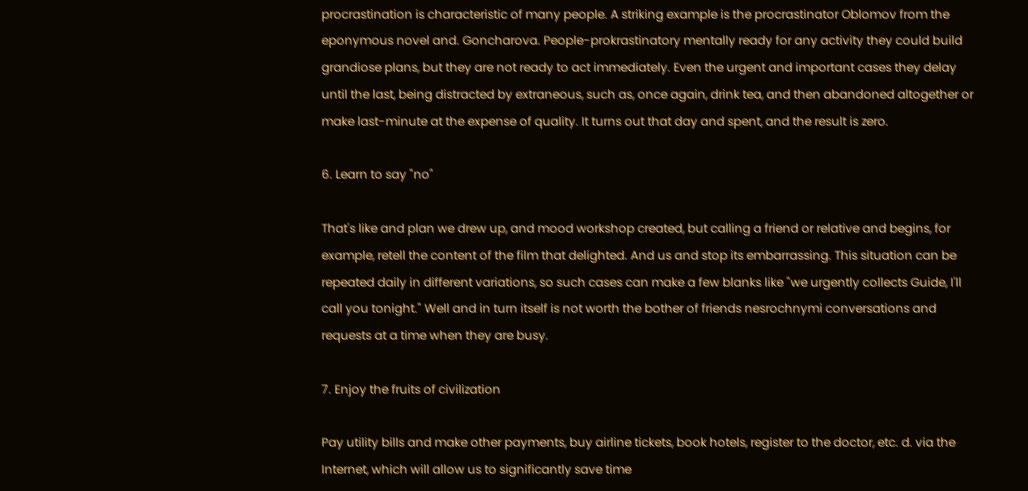procrastination is characteristic of many people. A striking example is the procrastinator Oblomov from the eponymous novel and. Goncharova. People-prokrastinatory mentally ready for any activity they could build grandiose plans, but they are not ready to act immediately. Even the urgent and important cases they delay until the last, being distracted by extraneous, such as, once again, drink tea, and then abandoned altogether or make last-minute at the expense of quality. It turns out that day and spent, and the result is zero.

6. Learn to say "no"

That's like and plan we drew up, and mood workshop created, but calling a friend or relative and begins, for example, retell the content of the film that delighted. And us and stop its embarrassing. This situation can be repeated daily in different variations, so such cases can make a few blanks like "we urgently collects Guide, I'll call you tonight." Well and in turn itself is not worth the bother of friends nesrochnymi conversations and requests at a time when they are busy.

7. Enjoy the fruits of civilization

Pay utility bills and make other payments, buy airline tickets, book hotels, register to the doctor, etc. d. via the Internet, which will allow us to significantly save time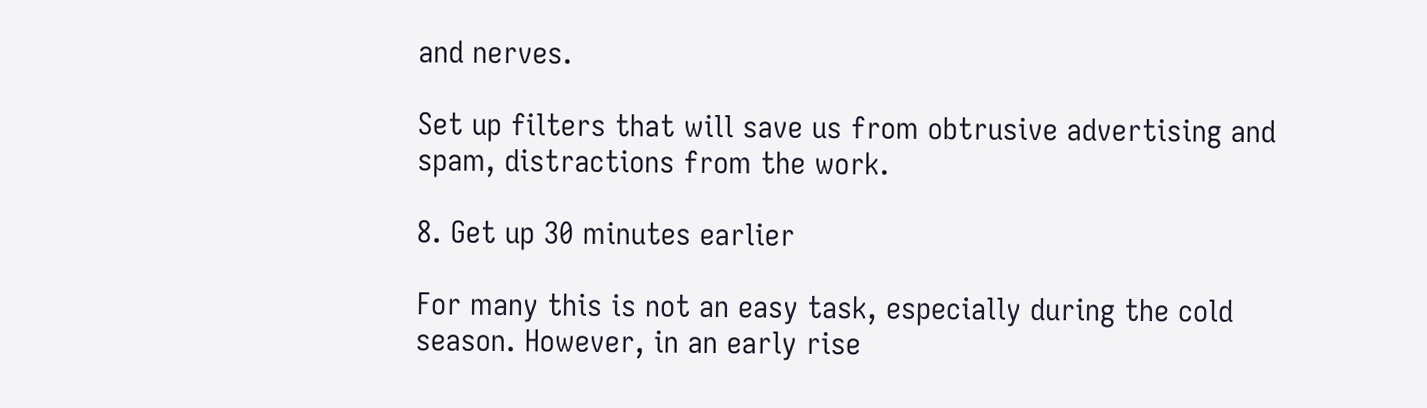and nerves.

Set up filters that will save us from obtrusive advertising and spam, distractions from the work.

8. Get up 30 minutes earlier

For many this is not an easy task, especially during the cold season. However, in an early rise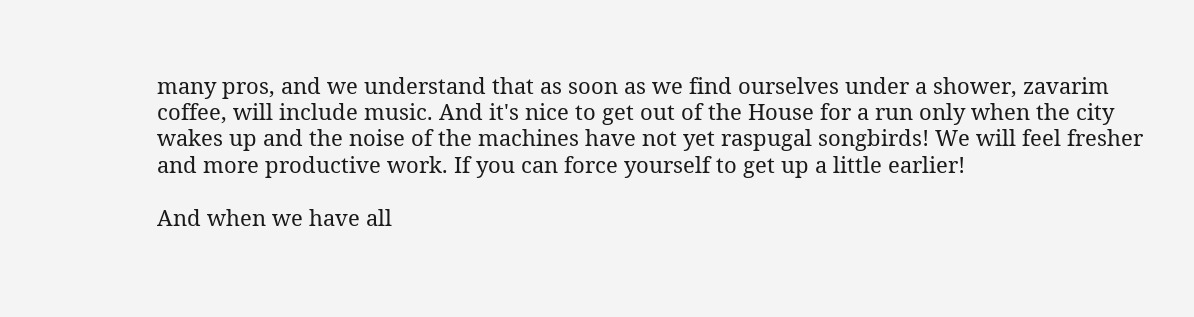many pros, and we understand that as soon as we find ourselves under a shower, zavarim coffee, will include music. And it's nice to get out of the House for a run only when the city wakes up and the noise of the machines have not yet raspugal songbirds! We will feel fresher and more productive work. If you can force yourself to get up a little earlier!

And when we have all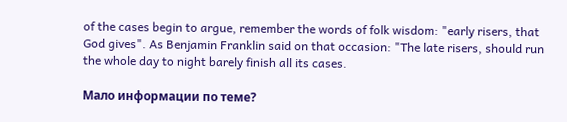of the cases begin to argue, remember the words of folk wisdom: "early risers, that God gives". As Benjamin Franklin said on that occasion: "The late risers, should run the whole day to night barely finish all its cases.

Мало информации по теме?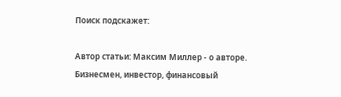Поиск подскажет:

Автор статьи: Максим Миллер - о авторе.
Бизнесмен, инвестор, финансовый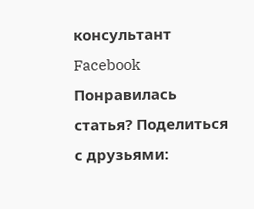консультант Facebook
Понравилась статья? Поделиться с друзьями: